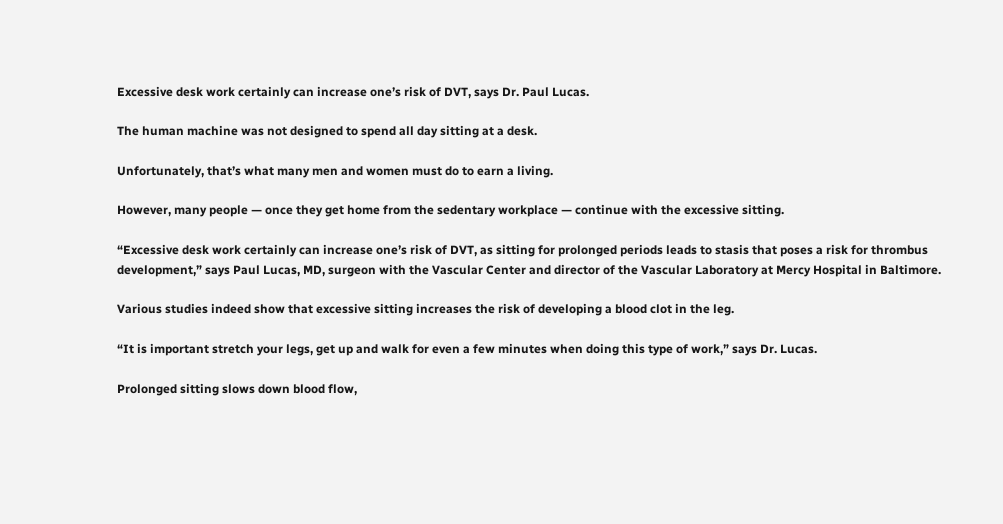Excessive desk work certainly can increase one’s risk of DVT, says Dr. Paul Lucas.

The human machine was not designed to spend all day sitting at a desk.

Unfortunately, that’s what many men and women must do to earn a living.

However, many people — once they get home from the sedentary workplace — continue with the excessive sitting.

“Excessive desk work certainly can increase one’s risk of DVT, as sitting for prolonged periods leads to stasis that poses a risk for thrombus development,” says Paul Lucas, MD, surgeon with the Vascular Center and director of the Vascular Laboratory at Mercy Hospital in Baltimore.

Various studies indeed show that excessive sitting increases the risk of developing a blood clot in the leg.

“It is important stretch your legs, get up and walk for even a few minutes when doing this type of work,” says Dr. Lucas.

Prolonged sitting slows down blood flow,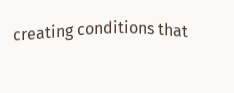creating conditions that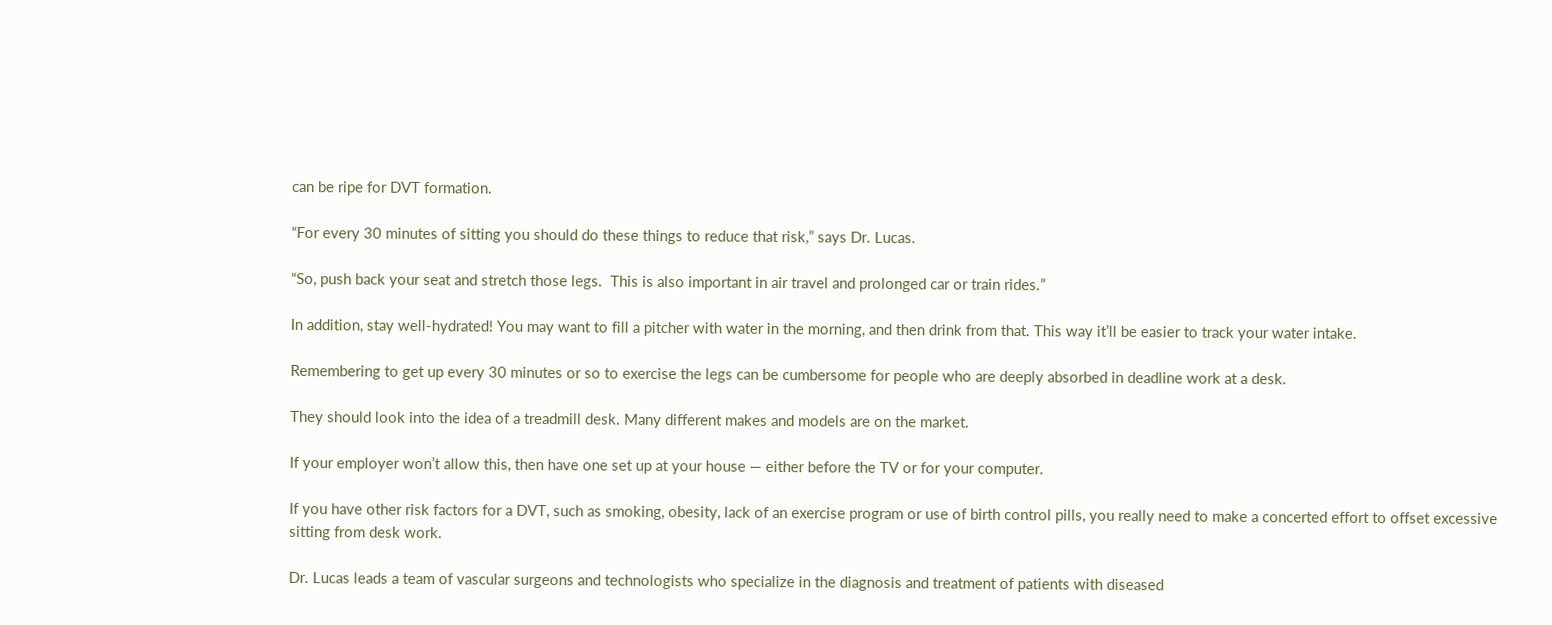can be ripe for DVT formation.

“For every 30 minutes of sitting you should do these things to reduce that risk,” says Dr. Lucas.

“So, push back your seat and stretch those legs.  This is also important in air travel and prolonged car or train rides.”

In addition, stay well-hydrated! You may want to fill a pitcher with water in the morning, and then drink from that. This way it’ll be easier to track your water intake.

Remembering to get up every 30 minutes or so to exercise the legs can be cumbersome for people who are deeply absorbed in deadline work at a desk.

They should look into the idea of a treadmill desk. Many different makes and models are on the market.

If your employer won’t allow this, then have one set up at your house — either before the TV or for your computer.

If you have other risk factors for a DVT, such as smoking, obesity, lack of an exercise program or use of birth control pills, you really need to make a concerted effort to offset excessive sitting from desk work.

Dr. Lucas leads a team of vascular surgeons and technologists who specialize in the diagnosis and treatment of patients with diseased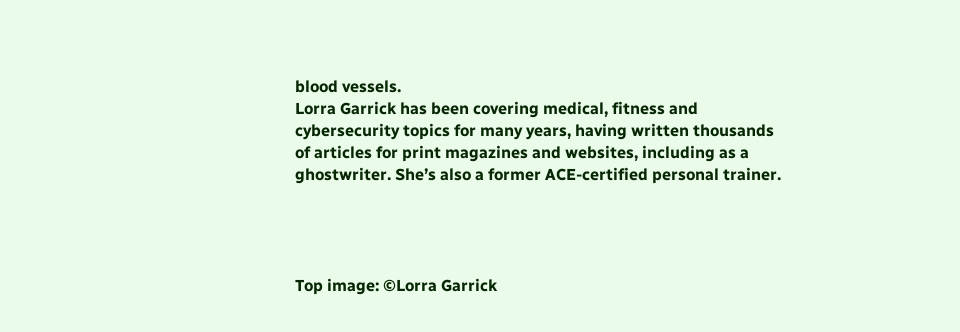blood vessels.
Lorra Garrick has been covering medical, fitness and cybersecurity topics for many years, having written thousands of articles for print magazines and websites, including as a ghostwriter. She’s also a former ACE-certified personal trainer.




Top image: ©Lorra Garrick